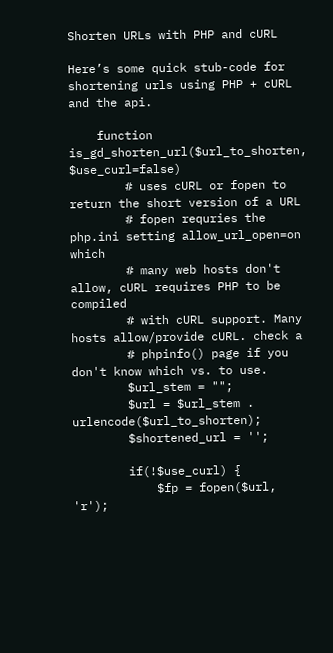Shorten URLs with PHP and cURL

Here’s some quick stub-code for shortening urls using PHP + cURL and the api.

    function is_gd_shorten_url($url_to_shorten, $use_curl=false)
        # uses cURL or fopen to return the short version of a URL
        # fopen requries the php.ini setting allow_url_open=on which
        # many web hosts don't allow, cURL requires PHP to be compiled
        # with cURL support. Many hosts allow/provide cURL. check a
        # phpinfo() page if you don't know which vs. to use.
        $url_stem = "";
        $url = $url_stem . urlencode($url_to_shorten);
        $shortened_url = '';

        if(!$use_curl) {
            $fp = fopen($url, 'r');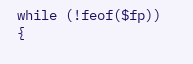while (!feof($fp)) {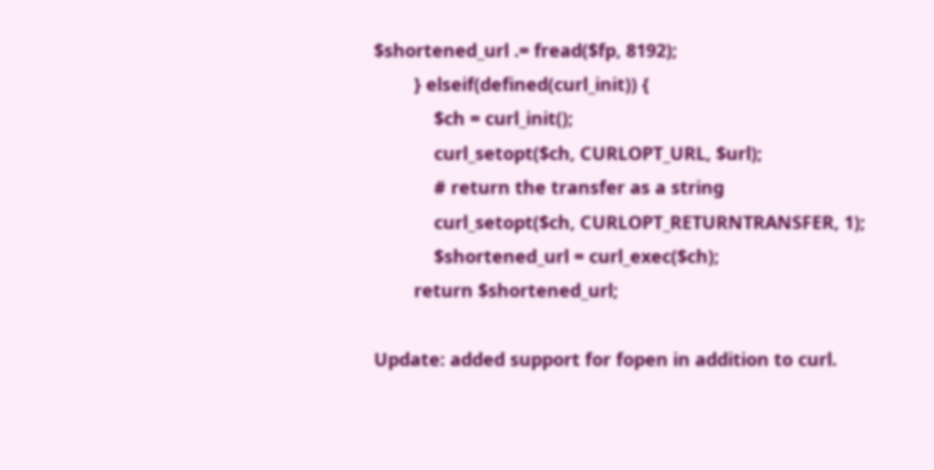$shortened_url .= fread($fp, 8192);
        } elseif(defined(curl_init)) {
            $ch = curl_init();
            curl_setopt($ch, CURLOPT_URL, $url);
            # return the transfer as a string
            curl_setopt($ch, CURLOPT_RETURNTRANSFER, 1);
            $shortened_url = curl_exec($ch);
        return $shortened_url;

Update: added support for fopen in addition to curl.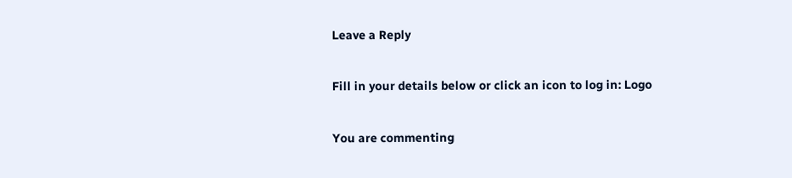Leave a Reply

Fill in your details below or click an icon to log in: Logo

You are commenting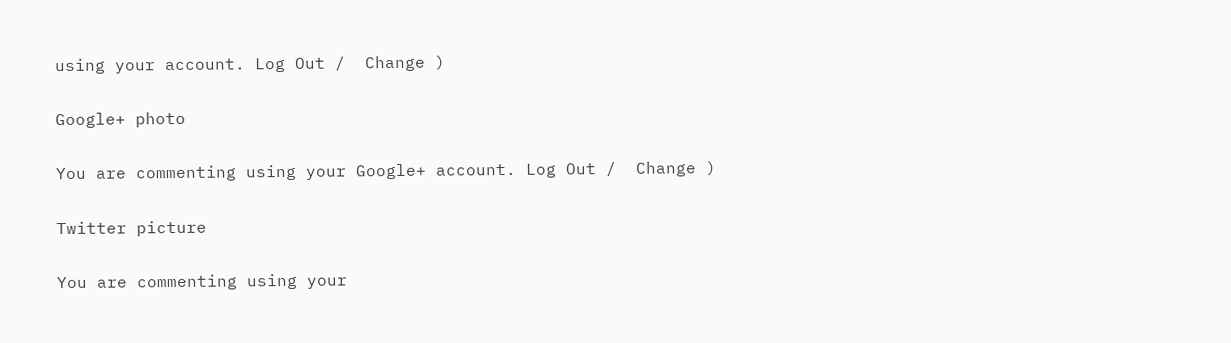using your account. Log Out /  Change )

Google+ photo

You are commenting using your Google+ account. Log Out /  Change )

Twitter picture

You are commenting using your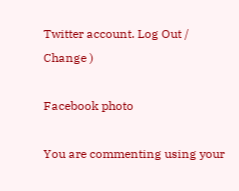Twitter account. Log Out /  Change )

Facebook photo

You are commenting using your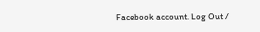Facebook account. Log Out /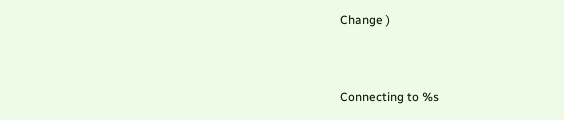Change )


Connecting to %s